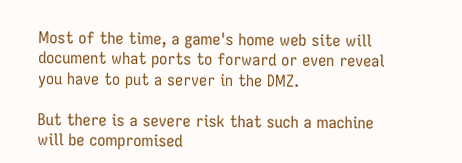Most of the time, a game's home web site will document what ports to forward or even reveal you have to put a server in the DMZ.

But there is a severe risk that such a machine will be compromised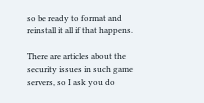so be ready to format and reinstall it all if that happens.

There are articles about the security issues in such game servers, so I ask you do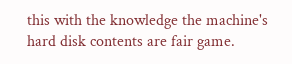this with the knowledge the machine's hard disk contents are fair game.